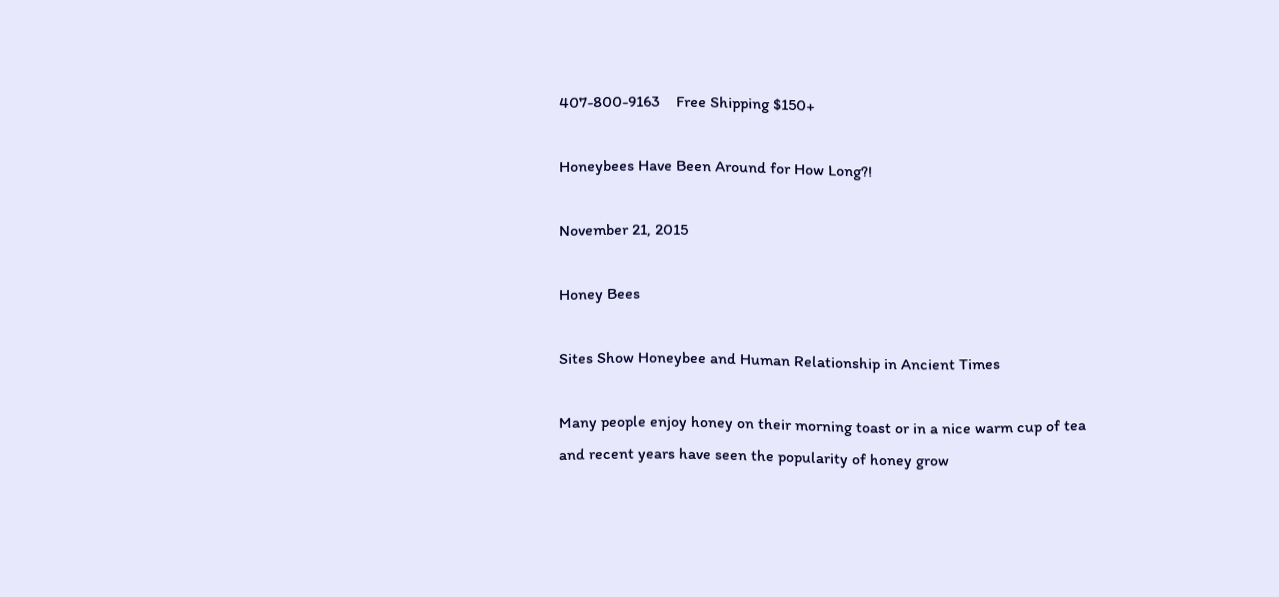407-800-9163    Free Shipping $150+

Honeybees Have Been Around for How Long?!

November 21, 2015

Honey Bees

Sites Show Honeybee and Human Relationship in Ancient Times

Many people enjoy honey on their morning toast or in a nice warm cup of tea and recent years have seen the popularity of honey grow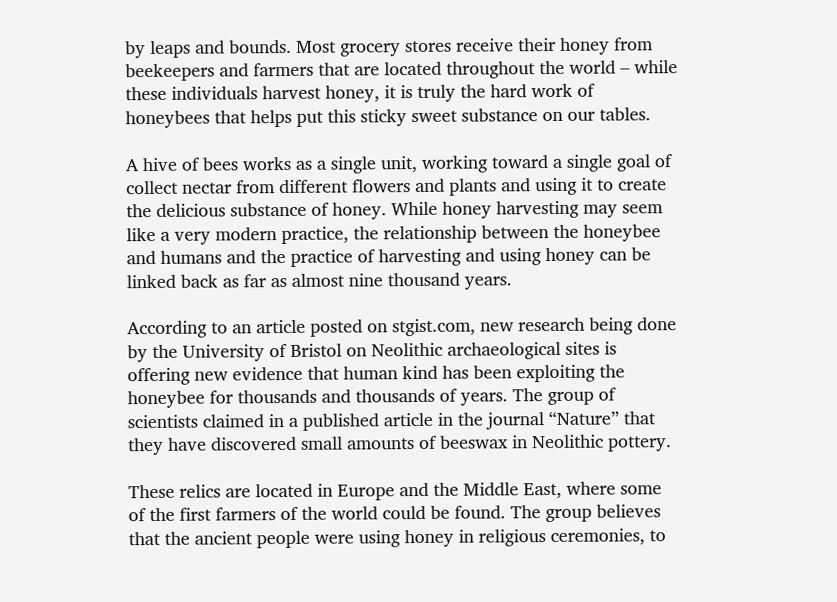by leaps and bounds. Most grocery stores receive their honey from beekeepers and farmers that are located throughout the world – while these individuals harvest honey, it is truly the hard work of honeybees that helps put this sticky sweet substance on our tables.

A hive of bees works as a single unit, working toward a single goal of collect nectar from different flowers and plants and using it to create the delicious substance of honey. While honey harvesting may seem like a very modern practice, the relationship between the honeybee and humans and the practice of harvesting and using honey can be linked back as far as almost nine thousand years.

According to an article posted on stgist.com, new research being done by the University of Bristol on Neolithic archaeological sites is offering new evidence that human kind has been exploiting the honeybee for thousands and thousands of years. The group of scientists claimed in a published article in the journal “Nature” that they have discovered small amounts of beeswax in Neolithic pottery.

These relics are located in Europe and the Middle East, where some of the first farmers of the world could be found. The group believes that the ancient people were using honey in religious ceremonies, to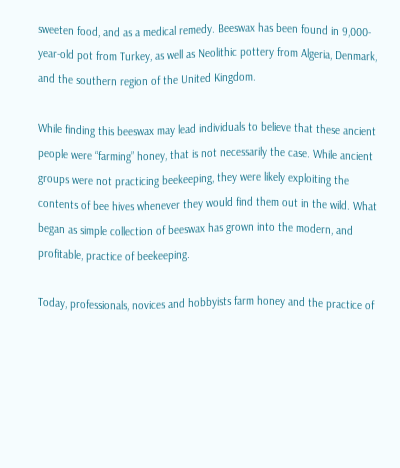sweeten food, and as a medical remedy. Beeswax has been found in 9,000-year-old pot from Turkey, as well as Neolithic pottery from Algeria, Denmark, and the southern region of the United Kingdom.

While finding this beeswax may lead individuals to believe that these ancient people were “farming” honey, that is not necessarily the case. While ancient groups were not practicing beekeeping, they were likely exploiting the contents of bee hives whenever they would find them out in the wild. What began as simple collection of beeswax has grown into the modern, and profitable, practice of beekeeping.

Today, professionals, novices and hobbyists farm honey and the practice of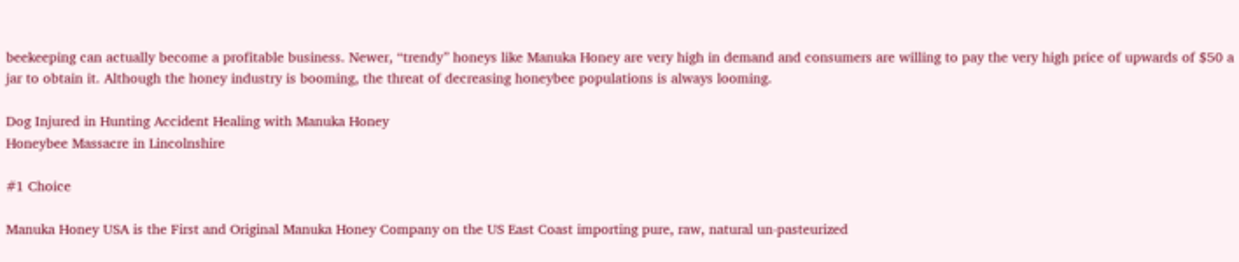beekeeping can actually become a profitable business. Newer, “trendy” honeys like Manuka Honey are very high in demand and consumers are willing to pay the very high price of upwards of $50 a jar to obtain it. Although the honey industry is booming, the threat of decreasing honeybee populations is always looming.

Dog Injured in Hunting Accident Healing with Manuka Honey
Honeybee Massacre in Lincolnshire

#1 Choice

Manuka Honey USA is the First and Original Manuka Honey Company on the US East Coast importing pure, raw, natural un-pasteurized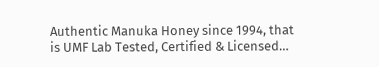Authentic Manuka Honey since 1994, that is UMF Lab Tested, Certified & Licensed…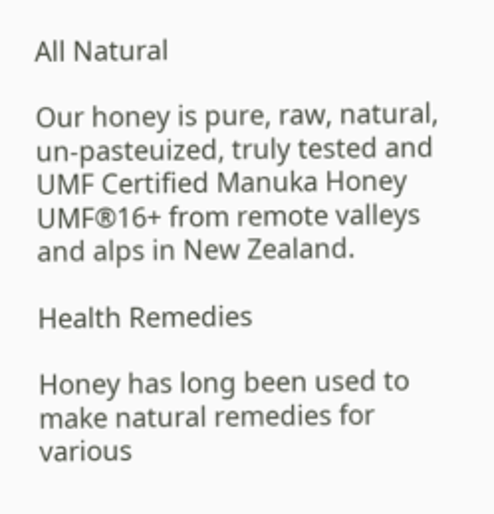All Natural

Our honey is pure, raw, natural, un-pasteuized, truly tested and UMF Certified Manuka Honey UMF®16+ from remote valleys and alps in New Zealand.

Health Remedies

Honey has long been used to make natural remedies for various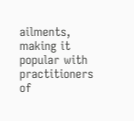ailments, making it popular with practitioners of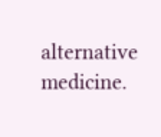alternative medicine.